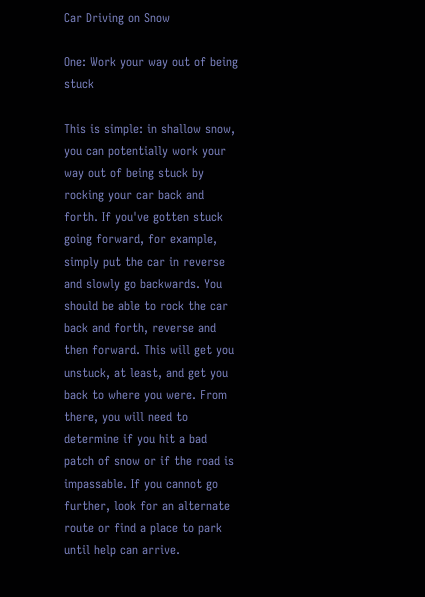Car Driving on Snow

One: Work your way out of being stuck

This is simple: in shallow snow, you can potentially work your way out of being stuck by rocking your car back and forth. If you've gotten stuck going forward, for example, simply put the car in reverse and slowly go backwards. You should be able to rock the car back and forth, reverse and then forward. This will get you unstuck, at least, and get you back to where you were. From there, you will need to determine if you hit a bad patch of snow or if the road is impassable. If you cannot go further, look for an alternate route or find a place to park until help can arrive.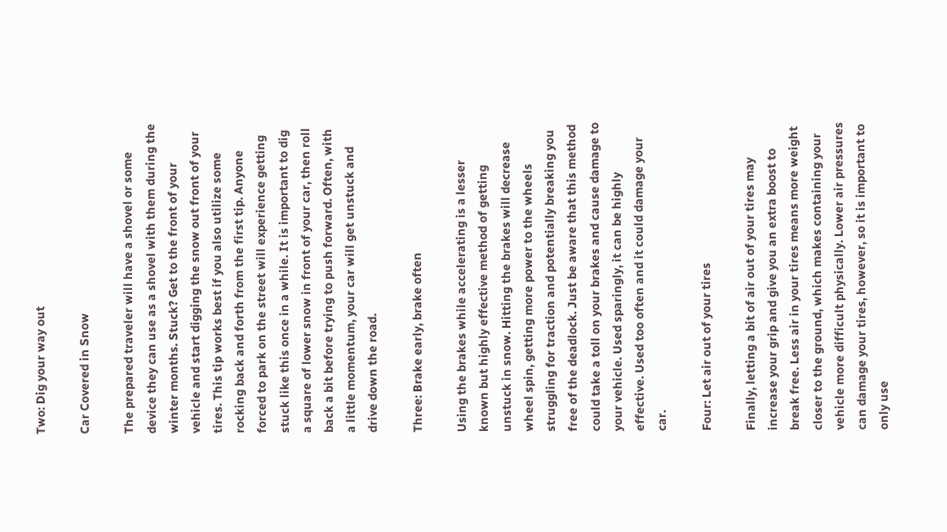Two: Dig your way out

Car Covered in Snow

The prepared traveler will have a shovel or some device they can use as a shovel with them during the winter months. Stuck? Get to the front of your vehicle and start digging the snow out front of your tires. This tip works best if you also utilize some rocking back and forth from the first tip. Anyone forced to park on the street will experience getting stuck like this once in a while. It is important to dig a square of lower snow in front of your car, then roll back a bit before trying to push forward. Often, with a little momentum, your car will get unstuck and drive down the road.

Three: Brake early, brake often

Using the brakes while accelerating is a lesser known but highly effective method of getting unstuck in snow. Hitting the brakes will decrease wheel spin, getting more power to the wheels struggling for traction and potentially breaking you free of the deadlock. Just be aware that this method could take a toll on your brakes and cause damage to your vehicle. Used sparingly, it can be highly effective. Used too often and it could damage your car.

Four: Let air out of your tires

Finally, letting a bit of air out of your tires may increase your grip and give you an extra boost to break free. Less air in your tires means more weight closer to the ground, which makes containing your vehicle more difficult physically. Lower air pressures can damage your tires, however, so it is important to only use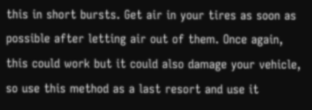this in short bursts. Get air in your tires as soon as possible after letting air out of them. Once again, this could work but it could also damage your vehicle, so use this method as a last resort and use it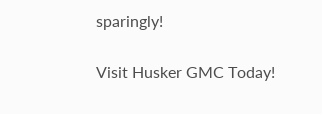sparingly!

Visit Husker GMC Today!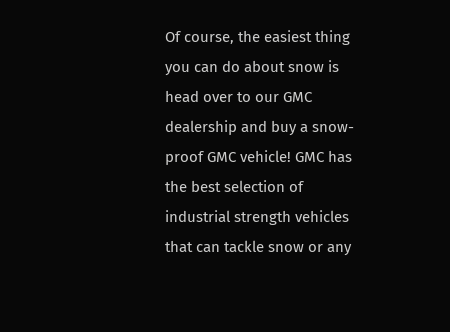Of course, the easiest thing you can do about snow is head over to our GMC dealership and buy a snow-proof GMC vehicle! GMC has the best selection of industrial strength vehicles that can tackle snow or any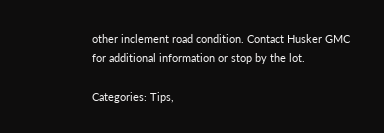other inclement road condition. Contact Husker GMC for additional information or stop by the lot.

Categories: Tips,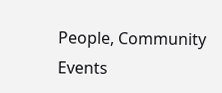People, Community Events